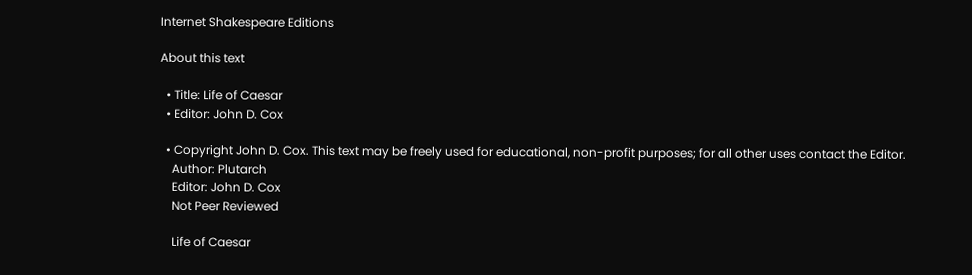Internet Shakespeare Editions

About this text

  • Title: Life of Caesar
  • Editor: John D. Cox

  • Copyright John D. Cox. This text may be freely used for educational, non-profit purposes; for all other uses contact the Editor.
    Author: Plutarch
    Editor: John D. Cox
    Not Peer Reviewed

    Life of Caesar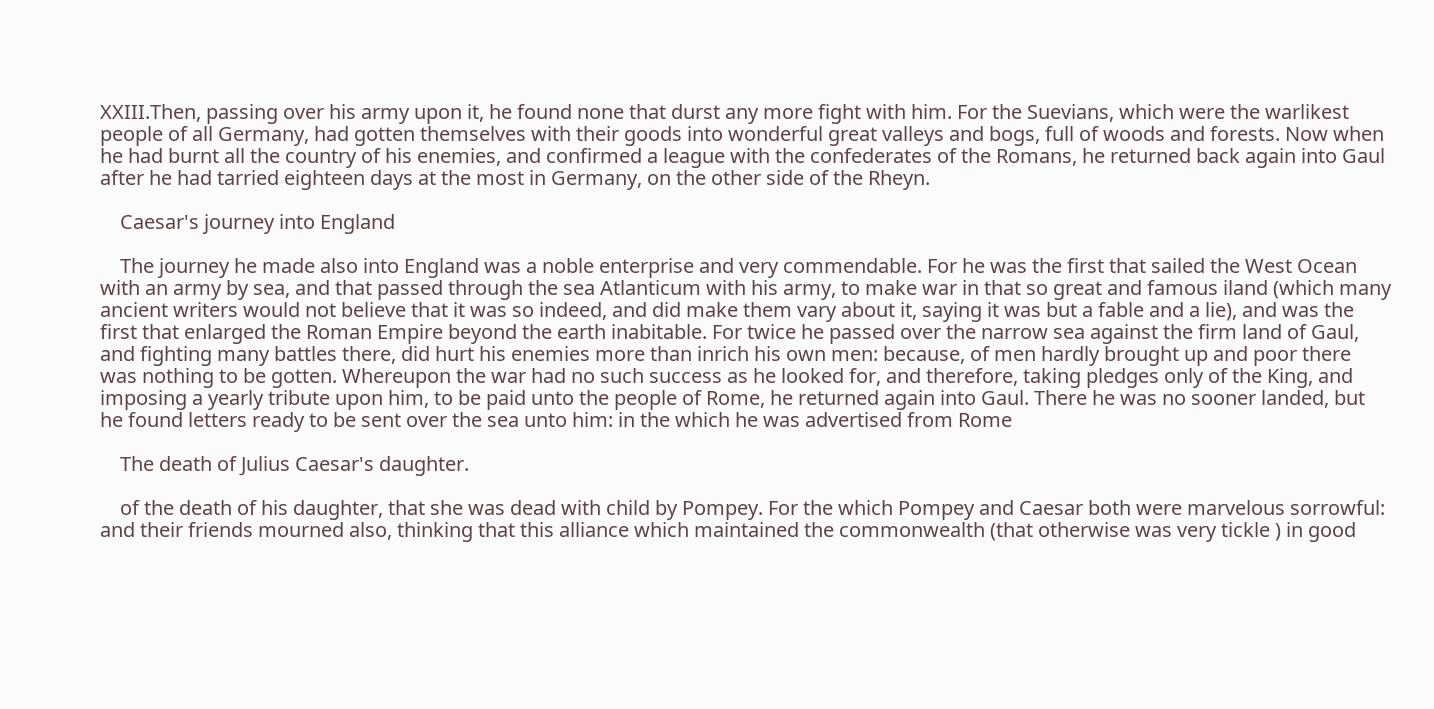XXIII.Then, passing over his army upon it, he found none that durst any more fight with him. For the Suevians, which were the warlikest people of all Germany, had gotten themselves with their goods into wonderful great valleys and bogs, full of woods and forests. Now when he had burnt all the country of his enemies, and confirmed a league with the confederates of the Romans, he returned back again into Gaul after he had tarried eighteen days at the most in Germany, on the other side of the Rheyn.

    Caesar's journey into England

    The journey he made also into England was a noble enterprise and very commendable. For he was the first that sailed the West Ocean with an army by sea, and that passed through the sea Atlanticum with his army, to make war in that so great and famous iland (which many ancient writers would not believe that it was so indeed, and did make them vary about it, saying it was but a fable and a lie), and was the first that enlarged the Roman Empire beyond the earth inabitable. For twice he passed over the narrow sea against the firm land of Gaul, and fighting many battles there, did hurt his enemies more than inrich his own men: because, of men hardly brought up and poor there was nothing to be gotten. Whereupon the war had no such success as he looked for, and therefore, taking pledges only of the King, and imposing a yearly tribute upon him, to be paid unto the people of Rome, he returned again into Gaul. There he was no sooner landed, but he found letters ready to be sent over the sea unto him: in the which he was advertised from Rome

    The death of Julius Caesar's daughter.

    of the death of his daughter, that she was dead with child by Pompey. For the which Pompey and Caesar both were marvelous sorrowful: and their friends mourned also, thinking that this alliance which maintained the commonwealth (that otherwise was very tickle ) in good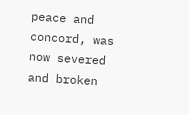peace and concord, was now severed and broken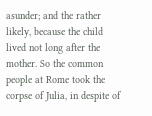asunder; and the rather likely, because the child lived not long after the mother. So the common people at Rome took the corpse of Julia, in despite of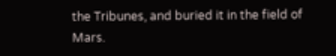the Tribunes, and buried it in the field of Mars.